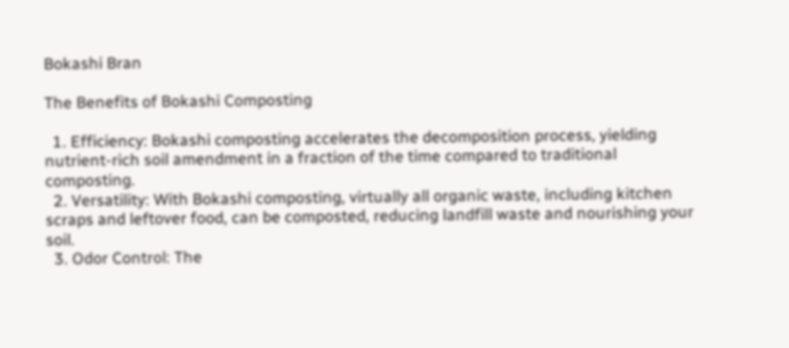Bokashi Bran

The Benefits of Bokashi Composting

  1. Efficiency: Bokashi composting accelerates the decomposition process, yielding nutrient-rich soil amendment in a fraction of the time compared to traditional composting.
  2. Versatility: With Bokashi composting, virtually all organic waste, including kitchen scraps and leftover food, can be composted, reducing landfill waste and nourishing your soil.
  3. Odor Control: The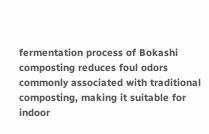fermentation process of Bokashi composting reduces foul odors commonly associated with traditional composting, making it suitable for indoor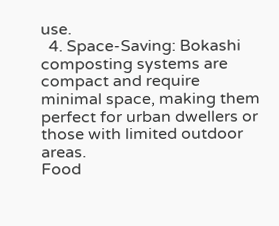use.
  4. Space-Saving: Bokashi composting systems are compact and require minimal space, making them perfect for urban dwellers or those with limited outdoor areas.
Food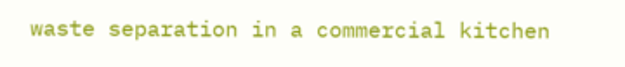waste separation in a commercial kitchen